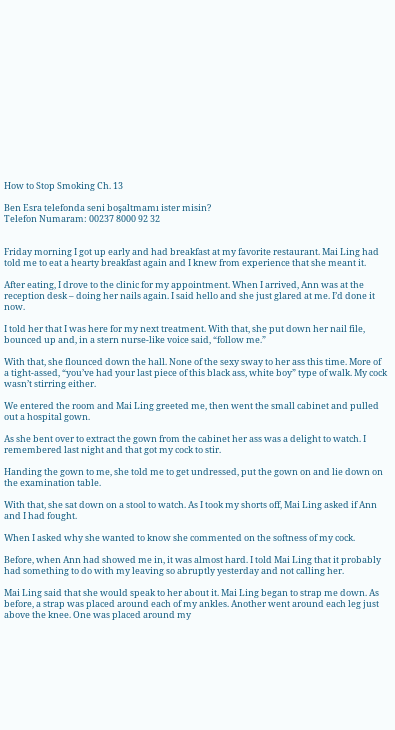How to Stop Smoking Ch. 13

Ben Esra telefonda seni boşaltmamı ister misin?
Telefon Numaram: 00237 8000 92 32


Friday morning I got up early and had breakfast at my favorite restaurant. Mai Ling had told me to eat a hearty breakfast again and I knew from experience that she meant it.

After eating, I drove to the clinic for my appointment. When I arrived, Ann was at the reception desk – doing her nails again. I said hello and she just glared at me. I’d done it now.

I told her that I was here for my next treatment. With that, she put down her nail file, bounced up and, in a stern nurse-like voice said, “follow me.”

With that, she flounced down the hall. None of the sexy sway to her ass this time. More of a tight-assed, “you’ve had your last piece of this black ass, white boy” type of walk. My cock wasn’t stirring either.

We entered the room and Mai Ling greeted me, then went the small cabinet and pulled out a hospital gown.

As she bent over to extract the gown from the cabinet her ass was a delight to watch. I remembered last night and that got my cock to stir.

Handing the gown to me, she told me to get undressed, put the gown on and lie down on the examination table.

With that, she sat down on a stool to watch. As I took my shorts off, Mai Ling asked if Ann and I had fought.

When I asked why she wanted to know she commented on the softness of my cock.

Before, when Ann had showed me in, it was almost hard. I told Mai Ling that it probably had something to do with my leaving so abruptly yesterday and not calling her.

Mai Ling said that she would speak to her about it. Mai Ling began to strap me down. As before, a strap was placed around each of my ankles. Another went around each leg just above the knee. One was placed around my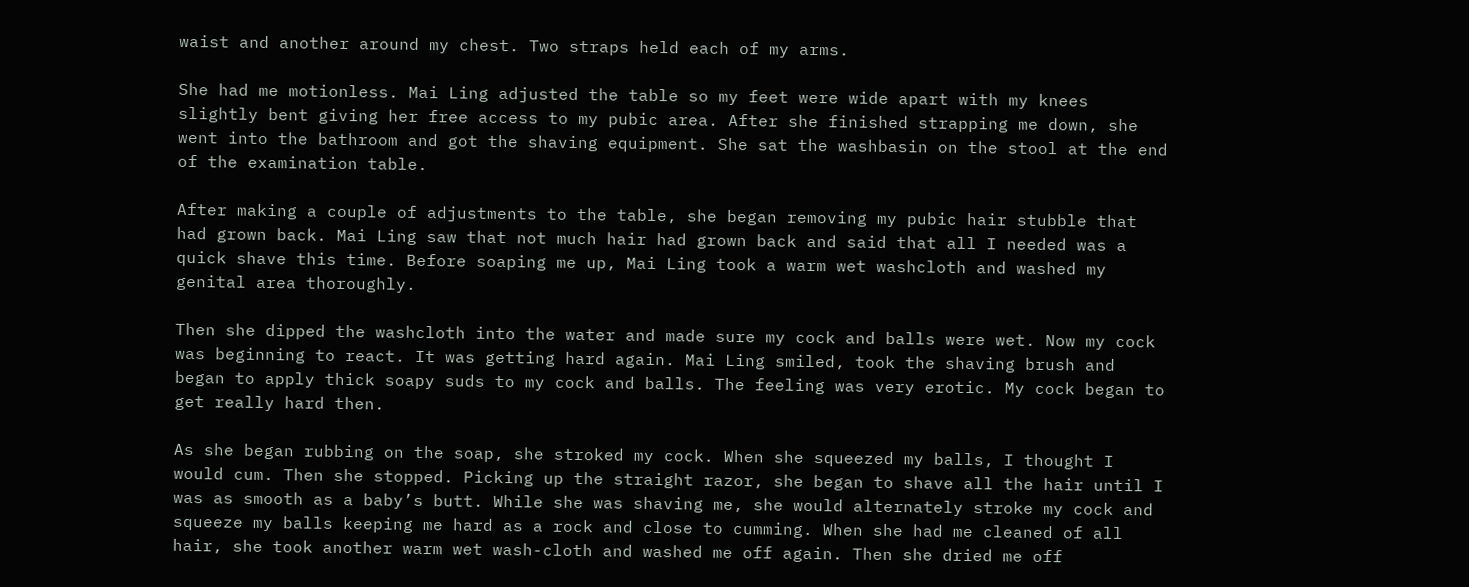waist and another around my chest. Two straps held each of my arms.

She had me motionless. Mai Ling adjusted the table so my feet were wide apart with my knees slightly bent giving her free access to my pubic area. After she finished strapping me down, she went into the bathroom and got the shaving equipment. She sat the washbasin on the stool at the end of the examination table.

After making a couple of adjustments to the table, she began removing my pubic hair stubble that had grown back. Mai Ling saw that not much hair had grown back and said that all I needed was a quick shave this time. Before soaping me up, Mai Ling took a warm wet washcloth and washed my genital area thoroughly.

Then she dipped the washcloth into the water and made sure my cock and balls were wet. Now my cock was beginning to react. It was getting hard again. Mai Ling smiled, took the shaving brush and began to apply thick soapy suds to my cock and balls. The feeling was very erotic. My cock began to get really hard then.

As she began rubbing on the soap, she stroked my cock. When she squeezed my balls, I thought I would cum. Then she stopped. Picking up the straight razor, she began to shave all the hair until I was as smooth as a baby’s butt. While she was shaving me, she would alternately stroke my cock and squeeze my balls keeping me hard as a rock and close to cumming. When she had me cleaned of all hair, she took another warm wet wash-cloth and washed me off again. Then she dried me off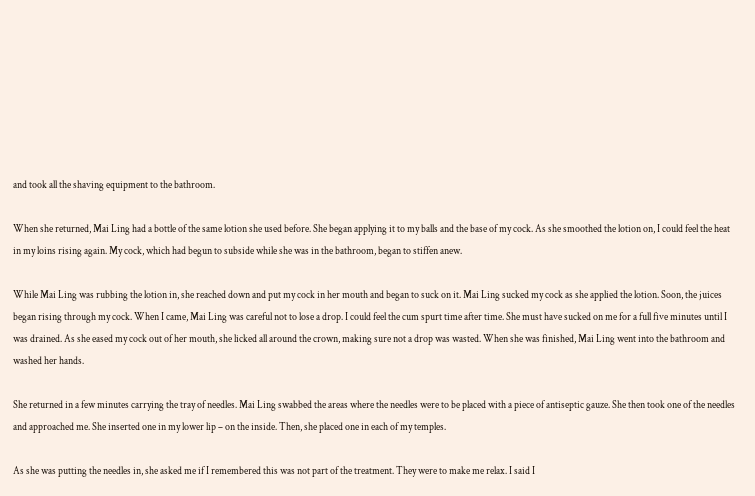and took all the shaving equipment to the bathroom.

When she returned, Mai Ling had a bottle of the same lotion she used before. She began applying it to my balls and the base of my cock. As she smoothed the lotion on, I could feel the heat in my loins rising again. My cock, which had begun to subside while she was in the bathroom, began to stiffen anew.

While Mai Ling was rubbing the lotion in, she reached down and put my cock in her mouth and began to suck on it. Mai Ling sucked my cock as she applied the lotion. Soon, the juices began rising through my cock. When I came, Mai Ling was careful not to lose a drop. I could feel the cum spurt time after time. She must have sucked on me for a full five minutes until I was drained. As she eased my cock out of her mouth, she licked all around the crown, making sure not a drop was wasted. When she was finished, Mai Ling went into the bathroom and washed her hands.

She returned in a few minutes carrying the tray of needles. Mai Ling swabbed the areas where the needles were to be placed with a piece of antiseptic gauze. She then took one of the needles and approached me. She inserted one in my lower lip – on the inside. Then, she placed one in each of my temples.

As she was putting the needles in, she asked me if I remembered this was not part of the treatment. They were to make me relax. I said I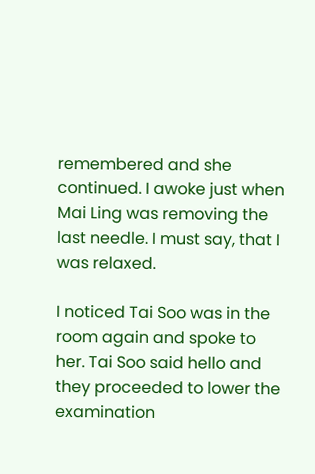remembered and she continued. I awoke just when Mai Ling was removing the last needle. I must say, that I was relaxed.

I noticed Tai Soo was in the room again and spoke to her. Tai Soo said hello and they proceeded to lower the examination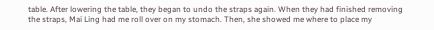table. After lowering the table, they began to undo the straps again. When they had finished removing the straps, Mai Ling had me roll over on my stomach. Then, she showed me where to place my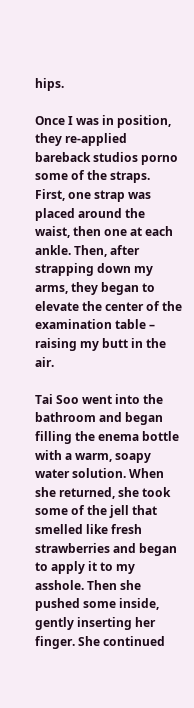hips.

Once I was in position, they re-applied bareback studios porno some of the straps. First, one strap was placed around the waist, then one at each ankle. Then, after strapping down my arms, they began to elevate the center of the examination table – raising my butt in the air.

Tai Soo went into the bathroom and began filling the enema bottle with a warm, soapy water solution. When she returned, she took some of the jell that smelled like fresh strawberries and began to apply it to my asshole. Then she pushed some inside, gently inserting her finger. She continued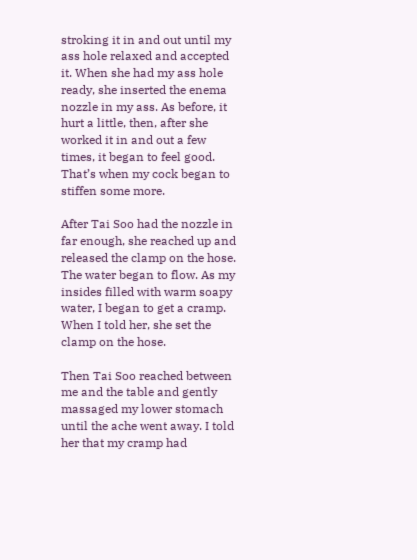stroking it in and out until my ass hole relaxed and accepted it. When she had my ass hole ready, she inserted the enema nozzle in my ass. As before, it hurt a little, then, after she worked it in and out a few times, it began to feel good. That’s when my cock began to stiffen some more.

After Tai Soo had the nozzle in far enough, she reached up and released the clamp on the hose. The water began to flow. As my insides filled with warm soapy water, I began to get a cramp. When I told her, she set the clamp on the hose.

Then Tai Soo reached between me and the table and gently massaged my lower stomach until the ache went away. I told her that my cramp had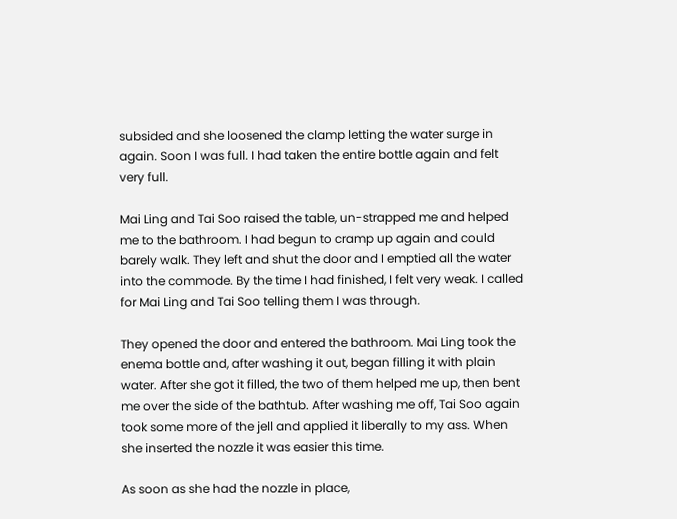subsided and she loosened the clamp letting the water surge in again. Soon I was full. I had taken the entire bottle again and felt very full.

Mai Ling and Tai Soo raised the table, un-strapped me and helped me to the bathroom. I had begun to cramp up again and could barely walk. They left and shut the door and I emptied all the water into the commode. By the time I had finished, I felt very weak. I called for Mai Ling and Tai Soo telling them I was through.

They opened the door and entered the bathroom. Mai Ling took the enema bottle and, after washing it out, began filling it with plain water. After she got it filled, the two of them helped me up, then bent me over the side of the bathtub. After washing me off, Tai Soo again took some more of the jell and applied it liberally to my ass. When she inserted the nozzle it was easier this time.

As soon as she had the nozzle in place,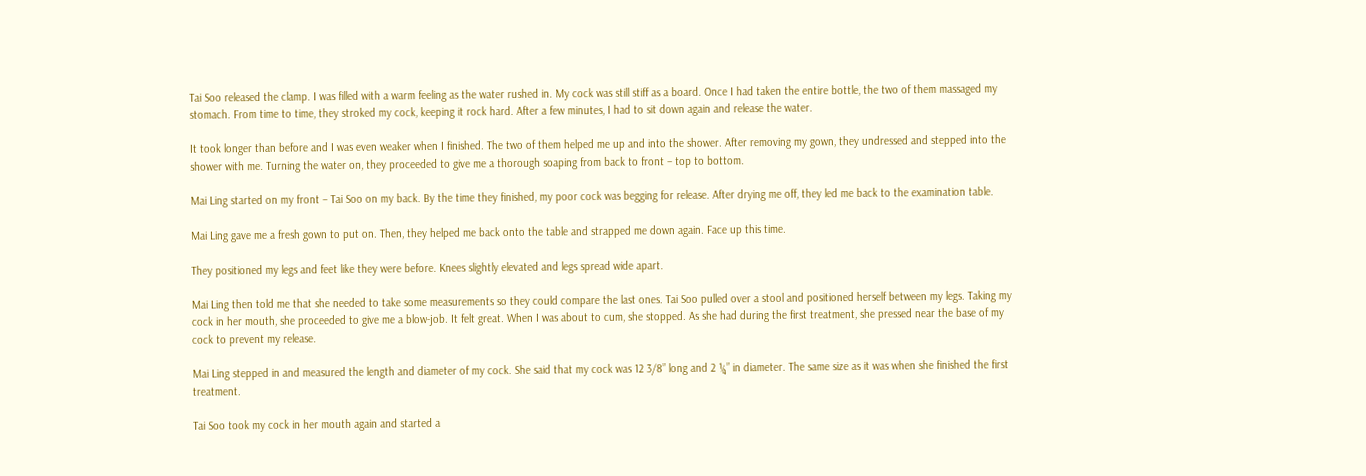Tai Soo released the clamp. I was filled with a warm feeling as the water rushed in. My cock was still stiff as a board. Once I had taken the entire bottle, the two of them massaged my stomach. From time to time, they stroked my cock, keeping it rock hard. After a few minutes, I had to sit down again and release the water.

It took longer than before and I was even weaker when I finished. The two of them helped me up and into the shower. After removing my gown, they undressed and stepped into the shower with me. Turning the water on, they proceeded to give me a thorough soaping from back to front – top to bottom.

Mai Ling started on my front – Tai Soo on my back. By the time they finished, my poor cock was begging for release. After drying me off, they led me back to the examination table.

Mai Ling gave me a fresh gown to put on. Then, they helped me back onto the table and strapped me down again. Face up this time.

They positioned my legs and feet like they were before. Knees slightly elevated and legs spread wide apart.

Mai Ling then told me that she needed to take some measurements so they could compare the last ones. Tai Soo pulled over a stool and positioned herself between my legs. Taking my cock in her mouth, she proceeded to give me a blow-job. It felt great. When I was about to cum, she stopped. As she had during the first treatment, she pressed near the base of my cock to prevent my release.

Mai Ling stepped in and measured the length and diameter of my cock. She said that my cock was 12 3/8” long and 2 ¼” in diameter. The same size as it was when she finished the first treatment.

Tai Soo took my cock in her mouth again and started a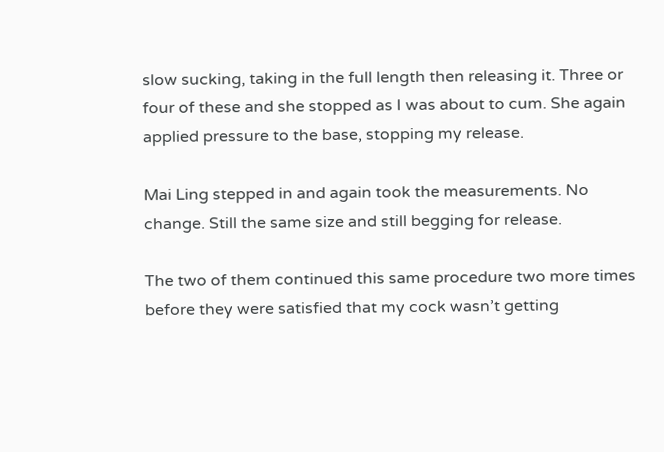slow sucking, taking in the full length then releasing it. Three or four of these and she stopped as I was about to cum. She again applied pressure to the base, stopping my release.

Mai Ling stepped in and again took the measurements. No change. Still the same size and still begging for release.

The two of them continued this same procedure two more times before they were satisfied that my cock wasn’t getting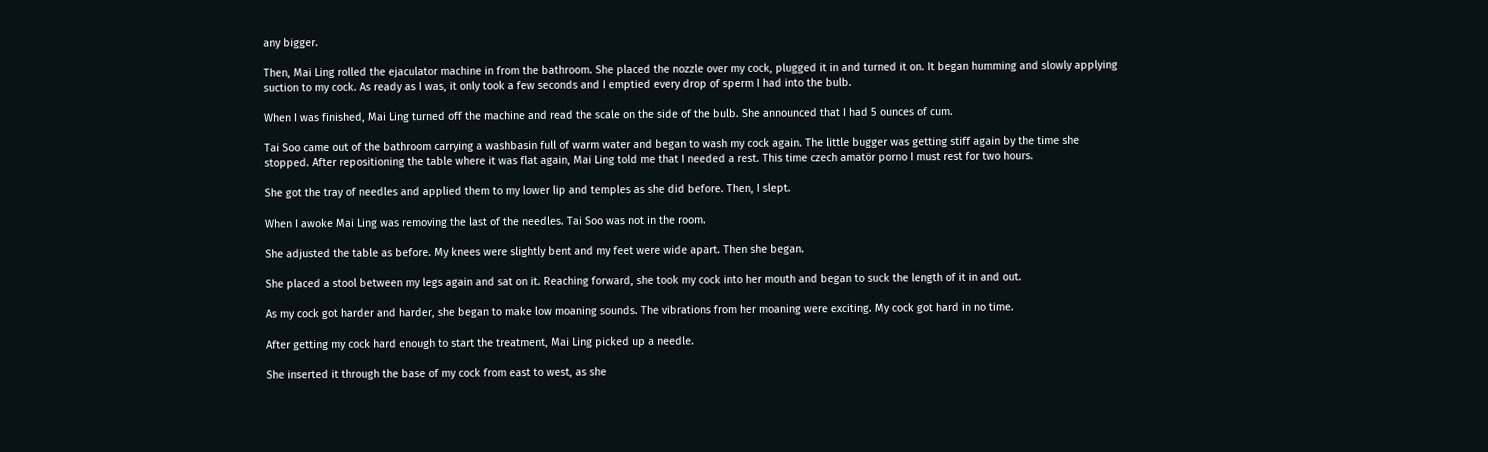any bigger.

Then, Mai Ling rolled the ejaculator machine in from the bathroom. She placed the nozzle over my cock, plugged it in and turned it on. It began humming and slowly applying suction to my cock. As ready as I was, it only took a few seconds and I emptied every drop of sperm I had into the bulb.

When I was finished, Mai Ling turned off the machine and read the scale on the side of the bulb. She announced that I had 5 ounces of cum.

Tai Soo came out of the bathroom carrying a washbasin full of warm water and began to wash my cock again. The little bugger was getting stiff again by the time she stopped. After repositioning the table where it was flat again, Mai Ling told me that I needed a rest. This time czech amatör porno I must rest for two hours.

She got the tray of needles and applied them to my lower lip and temples as she did before. Then, I slept.

When I awoke Mai Ling was removing the last of the needles. Tai Soo was not in the room.

She adjusted the table as before. My knees were slightly bent and my feet were wide apart. Then she began.

She placed a stool between my legs again and sat on it. Reaching forward, she took my cock into her mouth and began to suck the length of it in and out.

As my cock got harder and harder, she began to make low moaning sounds. The vibrations from her moaning were exciting. My cock got hard in no time.

After getting my cock hard enough to start the treatment, Mai Ling picked up a needle.

She inserted it through the base of my cock from east to west, as she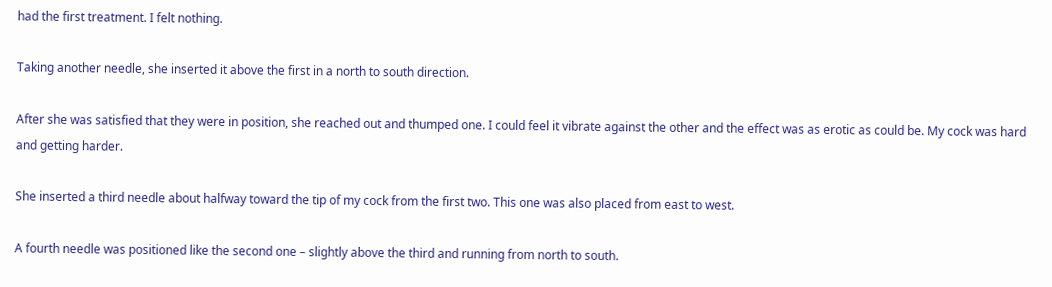had the first treatment. I felt nothing.

Taking another needle, she inserted it above the first in a north to south direction.

After she was satisfied that they were in position, she reached out and thumped one. I could feel it vibrate against the other and the effect was as erotic as could be. My cock was hard and getting harder.

She inserted a third needle about halfway toward the tip of my cock from the first two. This one was also placed from east to west.

A fourth needle was positioned like the second one – slightly above the third and running from north to south.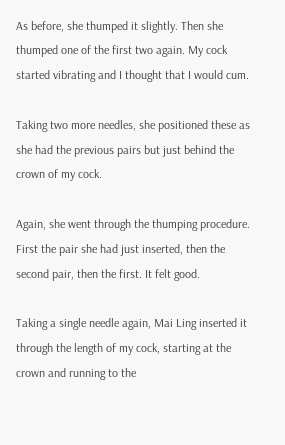As before, she thumped it slightly. Then she thumped one of the first two again. My cock started vibrating and I thought that I would cum.

Taking two more needles, she positioned these as she had the previous pairs but just behind the crown of my cock.

Again, she went through the thumping procedure. First the pair she had just inserted, then the second pair, then the first. It felt good.

Taking a single needle again, Mai Ling inserted it through the length of my cock, starting at the crown and running to the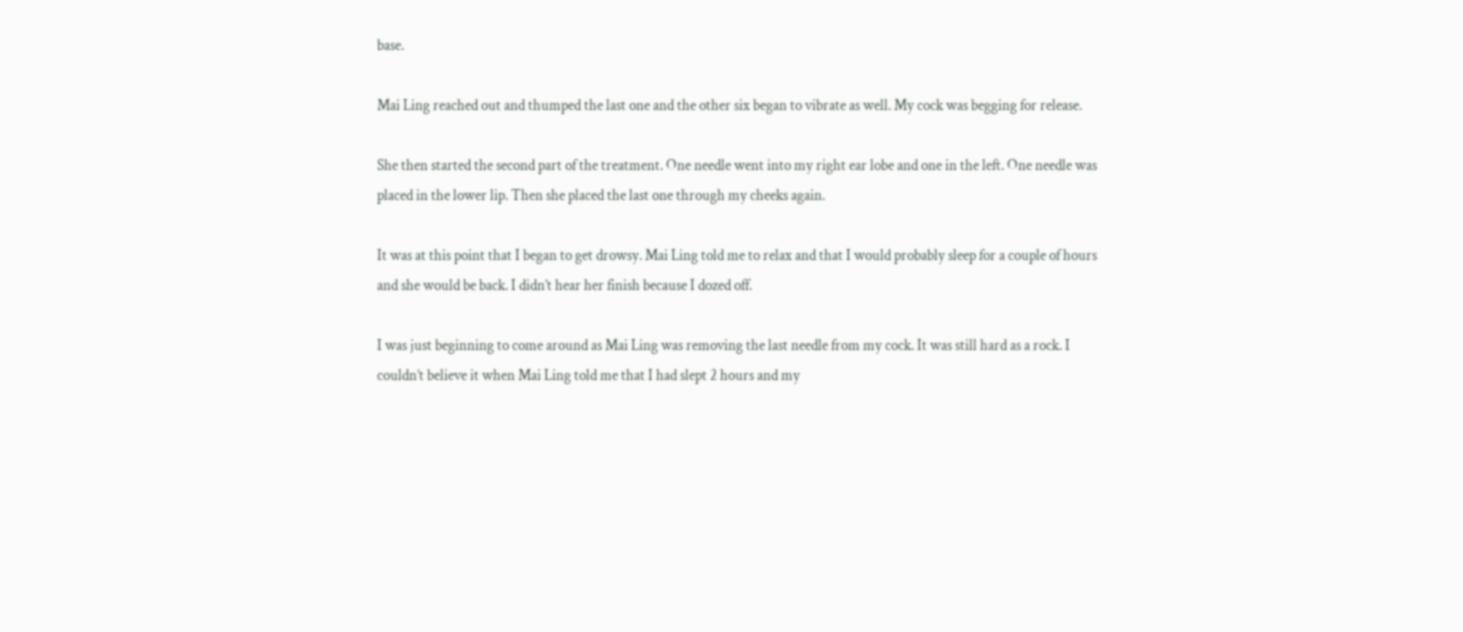base.

Mai Ling reached out and thumped the last one and the other six began to vibrate as well. My cock was begging for release.

She then started the second part of the treatment. One needle went into my right ear lobe and one in the left. One needle was placed in the lower lip. Then she placed the last one through my cheeks again.

It was at this point that I began to get drowsy. Mai Ling told me to relax and that I would probably sleep for a couple of hours and she would be back. I didn’t hear her finish because I dozed off.

I was just beginning to come around as Mai Ling was removing the last needle from my cock. It was still hard as a rock. I couldn’t believe it when Mai Ling told me that I had slept 2 hours and my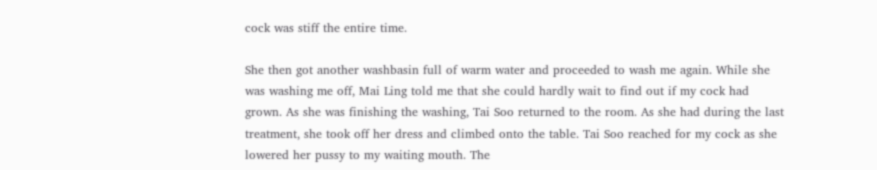cock was stiff the entire time.

She then got another washbasin full of warm water and proceeded to wash me again. While she was washing me off, Mai Ling told me that she could hardly wait to find out if my cock had grown. As she was finishing the washing, Tai Soo returned to the room. As she had during the last treatment, she took off her dress and climbed onto the table. Tai Soo reached for my cock as she lowered her pussy to my waiting mouth. The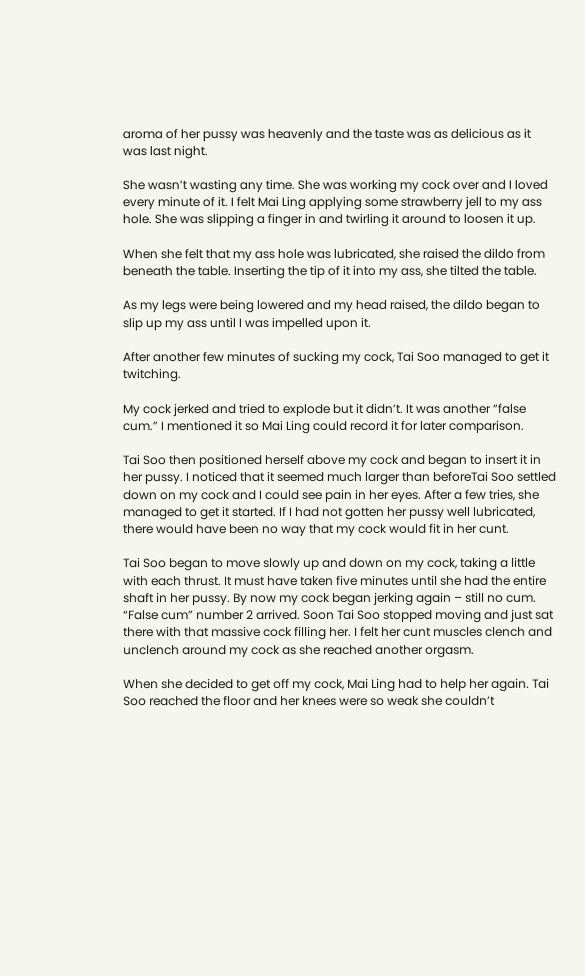aroma of her pussy was heavenly and the taste was as delicious as it was last night.

She wasn’t wasting any time. She was working my cock over and I loved every minute of it. I felt Mai Ling applying some strawberry jell to my ass hole. She was slipping a finger in and twirling it around to loosen it up.

When she felt that my ass hole was lubricated, she raised the dildo from beneath the table. Inserting the tip of it into my ass, she tilted the table.

As my legs were being lowered and my head raised, the dildo began to slip up my ass until I was impelled upon it.

After another few minutes of sucking my cock, Tai Soo managed to get it twitching.

My cock jerked and tried to explode but it didn’t. It was another “false cum.” I mentioned it so Mai Ling could record it for later comparison.

Tai Soo then positioned herself above my cock and began to insert it in her pussy. I noticed that it seemed much larger than beforeTai Soo settled down on my cock and I could see pain in her eyes. After a few tries, she managed to get it started. If I had not gotten her pussy well lubricated, there would have been no way that my cock would fit in her cunt.

Tai Soo began to move slowly up and down on my cock, taking a little with each thrust. It must have taken five minutes until she had the entire shaft in her pussy. By now my cock began jerking again – still no cum. “False cum” number 2 arrived. Soon Tai Soo stopped moving and just sat there with that massive cock filling her. I felt her cunt muscles clench and unclench around my cock as she reached another orgasm.

When she decided to get off my cock, Mai Ling had to help her again. Tai Soo reached the floor and her knees were so weak she couldn’t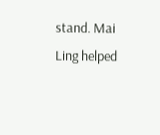stand. Mai Ling helped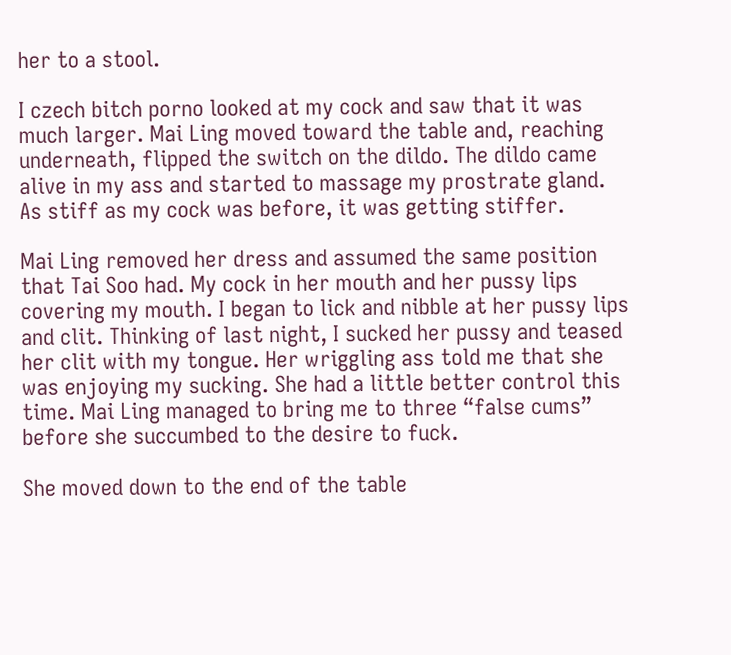her to a stool.

I czech bitch porno looked at my cock and saw that it was much larger. Mai Ling moved toward the table and, reaching underneath, flipped the switch on the dildo. The dildo came alive in my ass and started to massage my prostrate gland. As stiff as my cock was before, it was getting stiffer.

Mai Ling removed her dress and assumed the same position that Tai Soo had. My cock in her mouth and her pussy lips covering my mouth. I began to lick and nibble at her pussy lips and clit. Thinking of last night, I sucked her pussy and teased her clit with my tongue. Her wriggling ass told me that she was enjoying my sucking. She had a little better control this time. Mai Ling managed to bring me to three “false cums” before she succumbed to the desire to fuck.

She moved down to the end of the table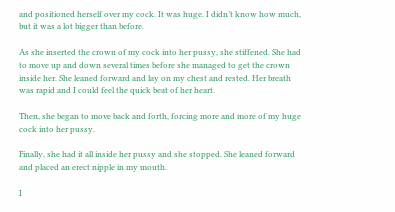and positioned herself over my cock. It was huge. I didn’t know how much, but it was a lot bigger than before.

As she inserted the crown of my cock into her pussy, she stiffened. She had to move up and down several times before she managed to get the crown inside her. She leaned forward and lay on my chest and rested. Her breath was rapid and I could feel the quick beat of her heart.

Then, she began to move back and forth, forcing more and more of my huge cock into her pussy.

Finally, she had it all inside her pussy and she stopped. She leaned forward and placed an erect nipple in my mouth.

I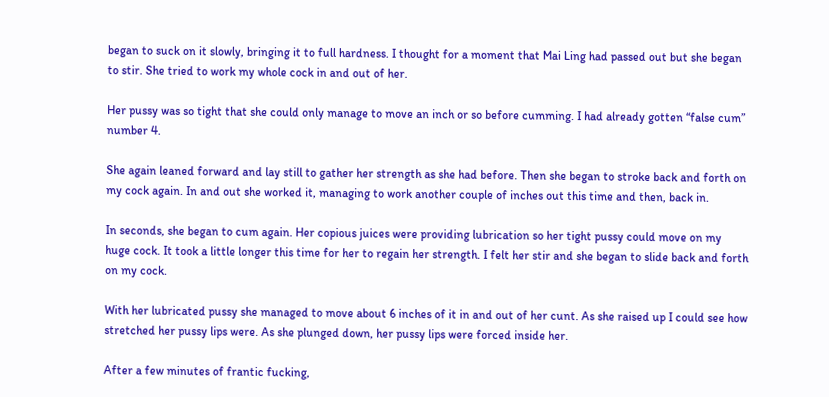began to suck on it slowly, bringing it to full hardness. I thought for a moment that Mai Ling had passed out but she began to stir. She tried to work my whole cock in and out of her.

Her pussy was so tight that she could only manage to move an inch or so before cumming. I had already gotten “false cum” number 4.

She again leaned forward and lay still to gather her strength as she had before. Then she began to stroke back and forth on my cock again. In and out she worked it, managing to work another couple of inches out this time and then, back in.

In seconds, she began to cum again. Her copious juices were providing lubrication so her tight pussy could move on my huge cock. It took a little longer this time for her to regain her strength. I felt her stir and she began to slide back and forth on my cock.

With her lubricated pussy she managed to move about 6 inches of it in and out of her cunt. As she raised up I could see how stretched her pussy lips were. As she plunged down, her pussy lips were forced inside her.

After a few minutes of frantic fucking,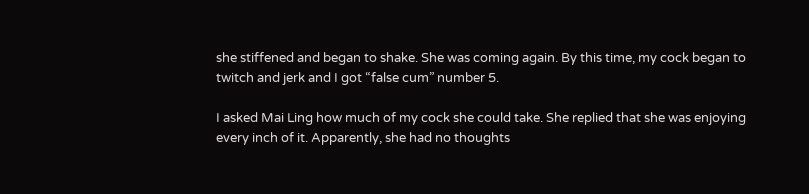she stiffened and began to shake. She was coming again. By this time, my cock began to twitch and jerk and I got “false cum” number 5.

I asked Mai Ling how much of my cock she could take. She replied that she was enjoying every inch of it. Apparently, she had no thoughts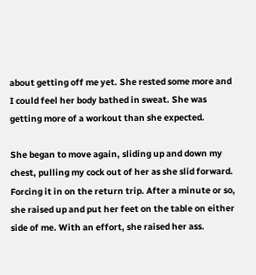about getting off me yet. She rested some more and I could feel her body bathed in sweat. She was getting more of a workout than she expected.

She began to move again, sliding up and down my chest, pulling my cock out of her as she slid forward. Forcing it in on the return trip. After a minute or so, she raised up and put her feet on the table on either side of me. With an effort, she raised her ass.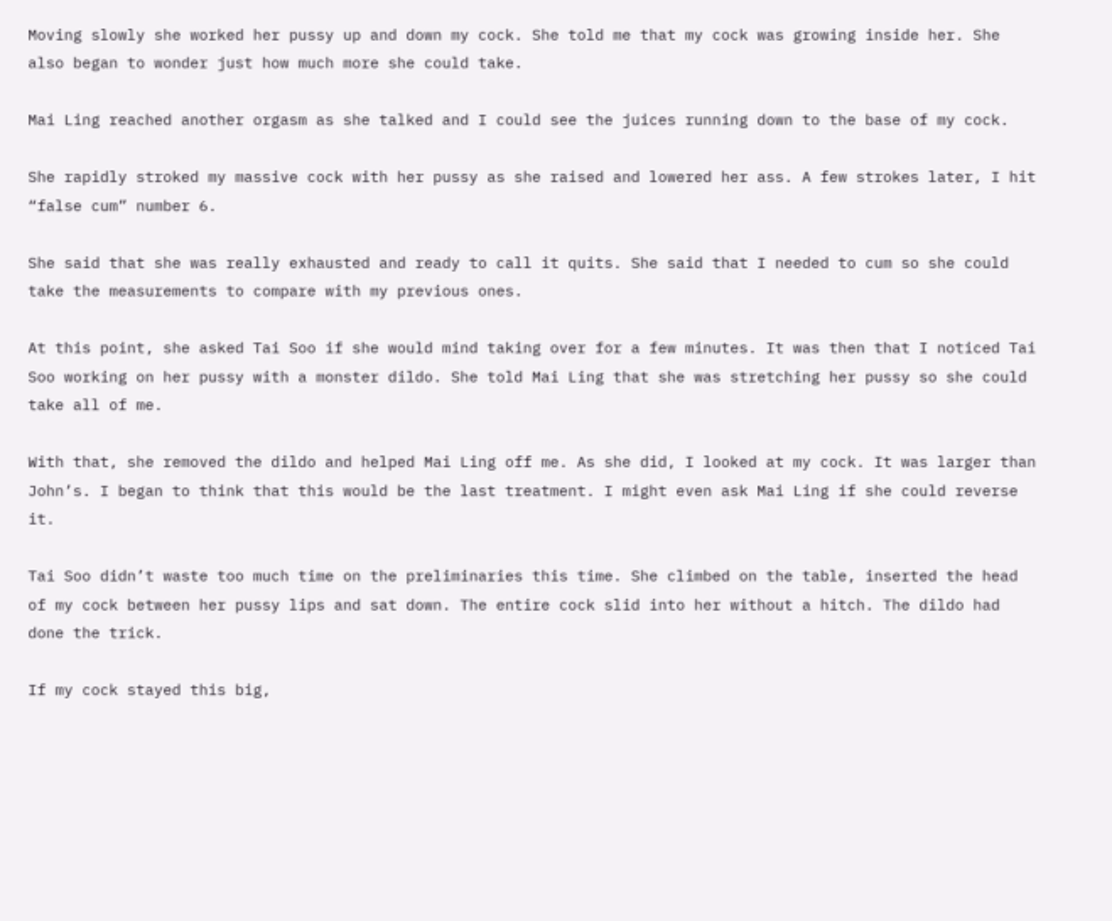Moving slowly she worked her pussy up and down my cock. She told me that my cock was growing inside her. She also began to wonder just how much more she could take.

Mai Ling reached another orgasm as she talked and I could see the juices running down to the base of my cock.

She rapidly stroked my massive cock with her pussy as she raised and lowered her ass. A few strokes later, I hit “false cum” number 6.

She said that she was really exhausted and ready to call it quits. She said that I needed to cum so she could take the measurements to compare with my previous ones.

At this point, she asked Tai Soo if she would mind taking over for a few minutes. It was then that I noticed Tai Soo working on her pussy with a monster dildo. She told Mai Ling that she was stretching her pussy so she could take all of me.

With that, she removed the dildo and helped Mai Ling off me. As she did, I looked at my cock. It was larger than John’s. I began to think that this would be the last treatment. I might even ask Mai Ling if she could reverse it.

Tai Soo didn’t waste too much time on the preliminaries this time. She climbed on the table, inserted the head of my cock between her pussy lips and sat down. The entire cock slid into her without a hitch. The dildo had done the trick.

If my cock stayed this big,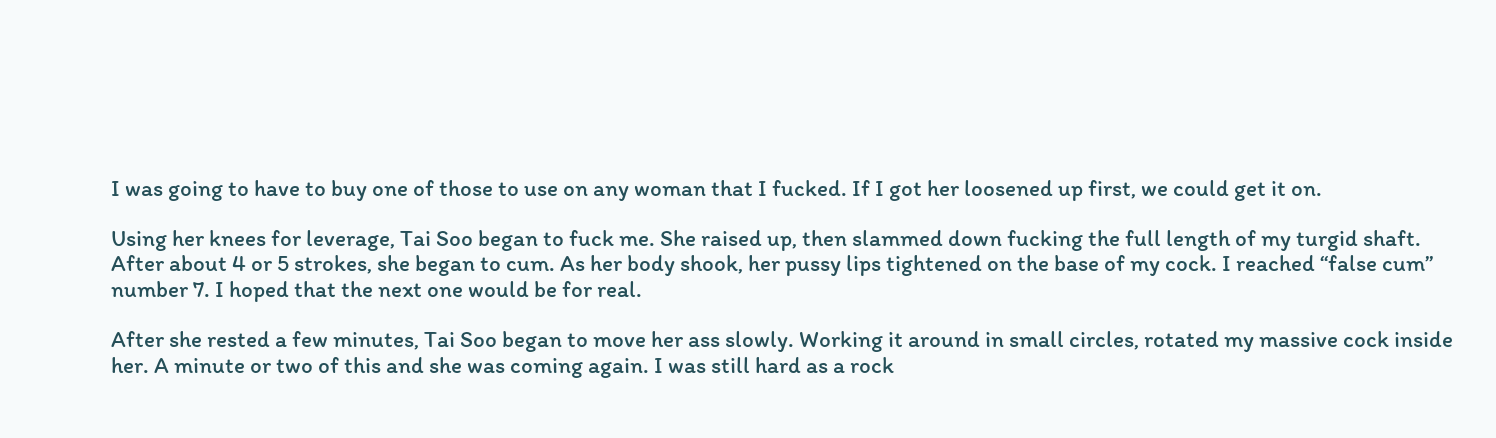I was going to have to buy one of those to use on any woman that I fucked. If I got her loosened up first, we could get it on.

Using her knees for leverage, Tai Soo began to fuck me. She raised up, then slammed down fucking the full length of my turgid shaft. After about 4 or 5 strokes, she began to cum. As her body shook, her pussy lips tightened on the base of my cock. I reached “false cum” number 7. I hoped that the next one would be for real.

After she rested a few minutes, Tai Soo began to move her ass slowly. Working it around in small circles, rotated my massive cock inside her. A minute or two of this and she was coming again. I was still hard as a rock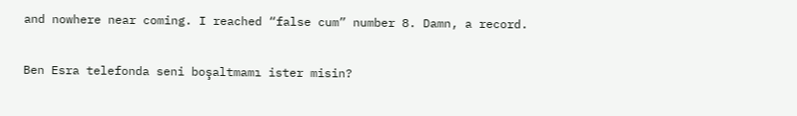and nowhere near coming. I reached “false cum” number 8. Damn, a record.

Ben Esra telefonda seni boşaltmamı ister misin?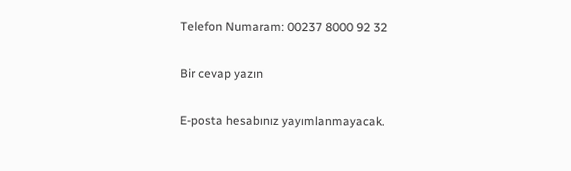Telefon Numaram: 00237 8000 92 32

Bir cevap yazın

E-posta hesabınız yayımlanmayacak.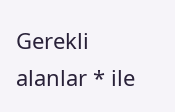Gerekli alanlar * ile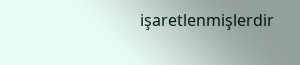işaretlenmişlerdir